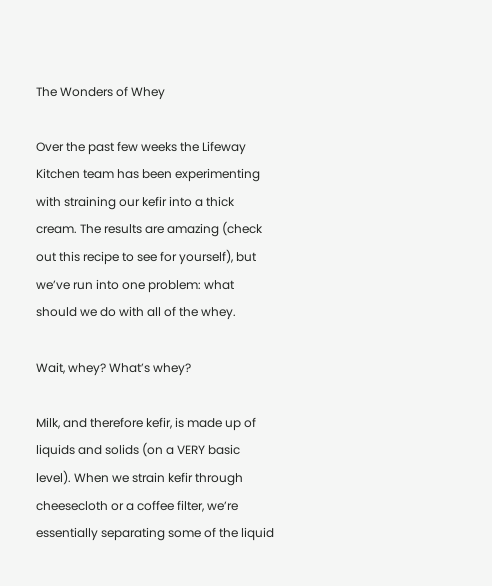The Wonders of Whey

Over the past few weeks the Lifeway Kitchen team has been experimenting with straining our kefir into a thick cream. The results are amazing (check out this recipe to see for yourself), but we’ve run into one problem: what should we do with all of the whey.

Wait, whey? What’s whey?

Milk, and therefore kefir, is made up of liquids and solids (on a VERY basic level). When we strain kefir through cheesecloth or a coffee filter, we’re essentially separating some of the liquid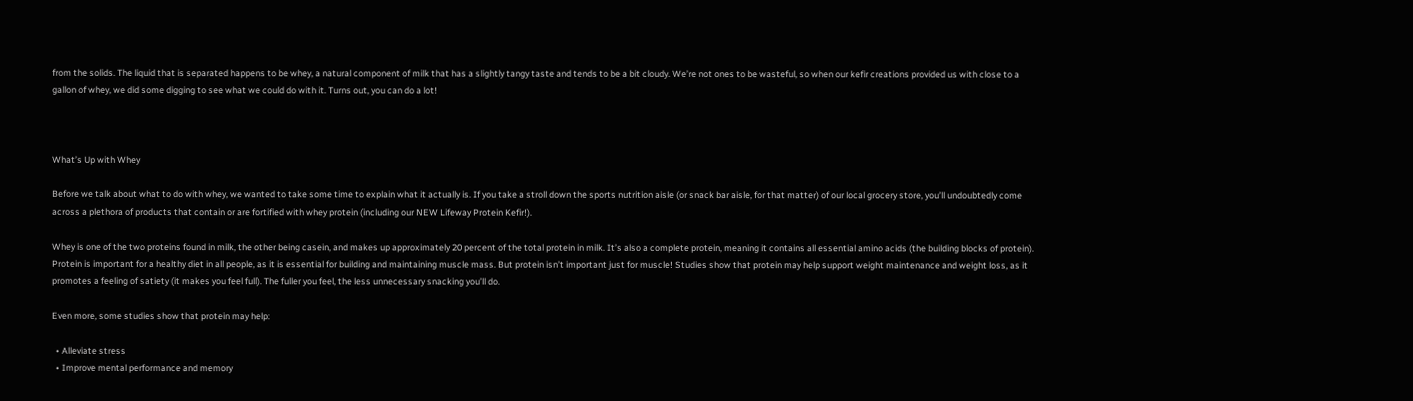from the solids. The liquid that is separated happens to be whey, a natural component of milk that has a slightly tangy taste and tends to be a bit cloudy. We’re not ones to be wasteful, so when our kefir creations provided us with close to a gallon of whey, we did some digging to see what we could do with it. Turns out, you can do a lot!



What’s Up with Whey

Before we talk about what to do with whey, we wanted to take some time to explain what it actually is. If you take a stroll down the sports nutrition aisle (or snack bar aisle, for that matter) of our local grocery store, you’ll undoubtedly come across a plethora of products that contain or are fortified with whey protein (including our NEW Lifeway Protein Kefir!).

Whey is one of the two proteins found in milk, the other being casein, and makes up approximately 20 percent of the total protein in milk. It’s also a complete protein, meaning it contains all essential amino acids (the building blocks of protein). Protein is important for a healthy diet in all people, as it is essential for building and maintaining muscle mass. But protein isn’t important just for muscle! Studies show that protein may help support weight maintenance and weight loss, as it promotes a feeling of satiety (it makes you feel full). The fuller you feel, the less unnecessary snacking you’ll do.

Even more, some studies show that protein may help:

  • Alleviate stress
  • Improve mental performance and memory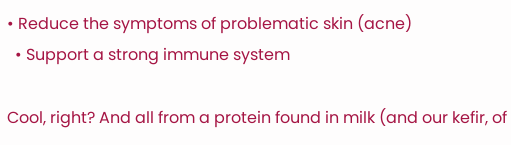• Reduce the symptoms of problematic skin (acne)
  • Support a strong immune system

Cool, right? And all from a protein found in milk (and our kefir, of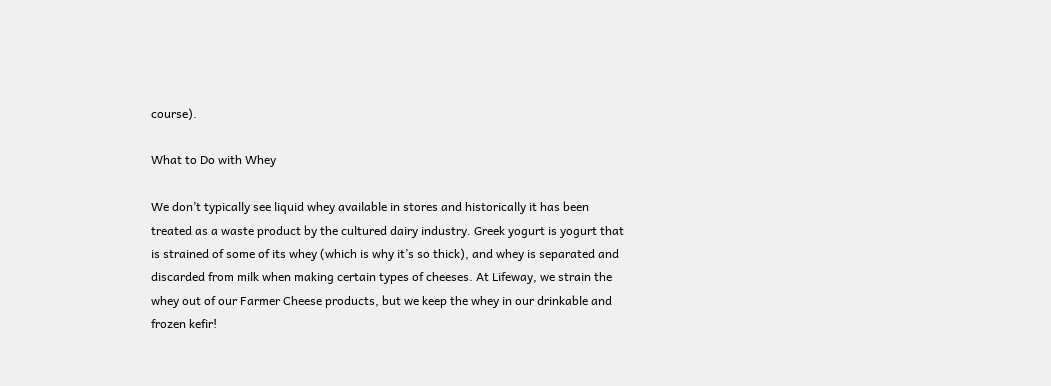course).

What to Do with Whey

We don’t typically see liquid whey available in stores and historically it has been treated as a waste product by the cultured dairy industry. Greek yogurt is yogurt that is strained of some of its whey (which is why it’s so thick), and whey is separated and discarded from milk when making certain types of cheeses. At Lifeway, we strain the whey out of our Farmer Cheese products, but we keep the whey in our drinkable and frozen kefir!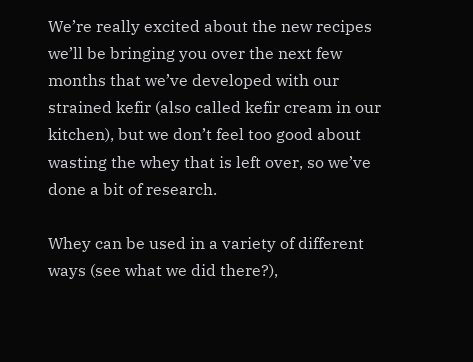We’re really excited about the new recipes we’ll be bringing you over the next few months that we’ve developed with our strained kefir (also called kefir cream in our kitchen), but we don’t feel too good about wasting the whey that is left over, so we’ve done a bit of research.

Whey can be used in a variety of different ways (see what we did there?),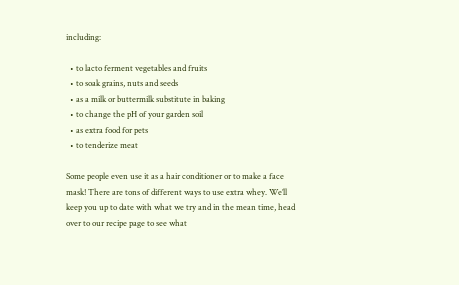including:

  • to lacto ferment vegetables and fruits
  • to soak grains, nuts and seeds
  • as a milk or buttermilk substitute in baking
  • to change the pH of your garden soil
  • as extra food for pets
  • to tenderize meat

Some people even use it as a hair conditioner or to make a face mask! There are tons of different ways to use extra whey. We’ll keep you up to date with what we try and in the mean time, head over to our recipe page to see what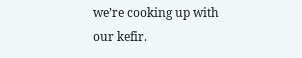we’re cooking up with our kefir.